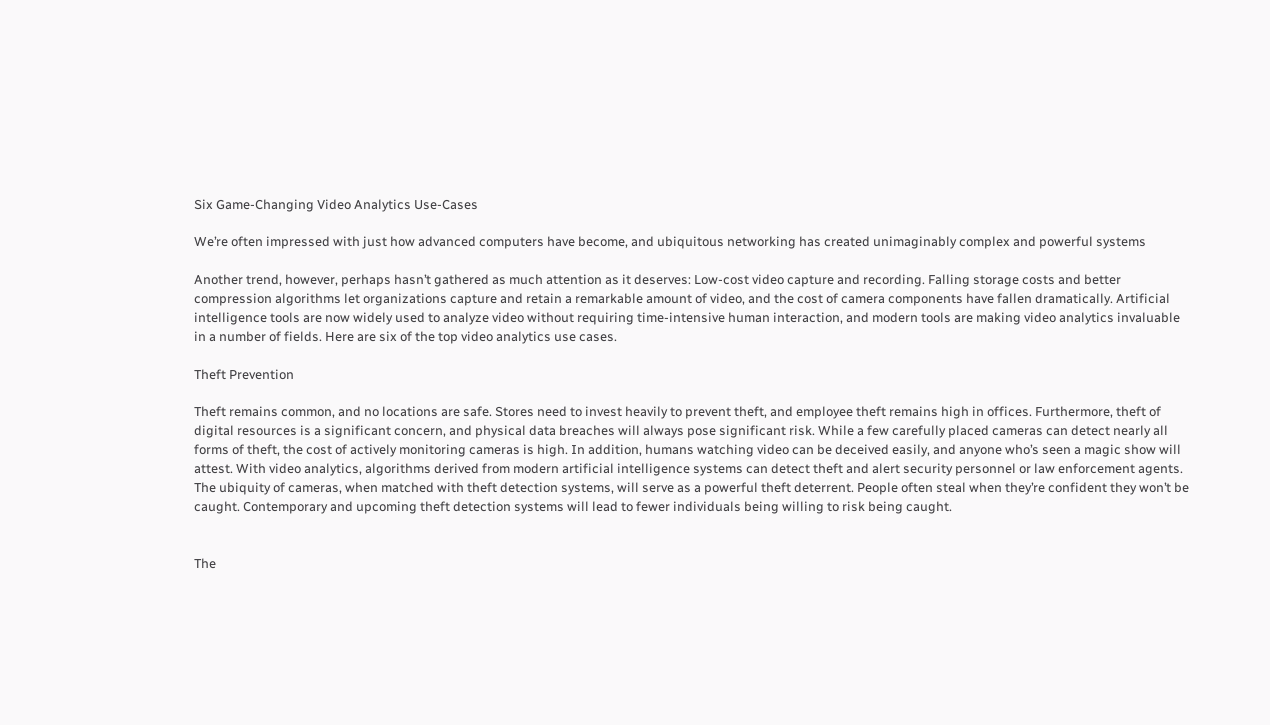Six Game-Changing Video Analytics Use-Cases

We’re often impressed with just how advanced computers have become, and ubiquitous networking has created unimaginably complex and powerful systems

Another trend, however, perhaps hasn’t gathered as much attention as it deserves: Low-cost video capture and recording. Falling storage costs and better compression algorithms let organizations capture and retain a remarkable amount of video, and the cost of camera components have fallen dramatically. Artificial intelligence tools are now widely used to analyze video without requiring time-intensive human interaction, and modern tools are making video analytics invaluable in a number of fields. Here are six of the top video analytics use cases.

Theft Prevention

Theft remains common, and no locations are safe. Stores need to invest heavily to prevent theft, and employee theft remains high in offices. Furthermore, theft of digital resources is a significant concern, and physical data breaches will always pose significant risk. While a few carefully placed cameras can detect nearly all forms of theft, the cost of actively monitoring cameras is high. In addition, humans watching video can be deceived easily, and anyone who’s seen a magic show will attest. With video analytics, algorithms derived from modern artificial intelligence systems can detect theft and alert security personnel or law enforcement agents. The ubiquity of cameras, when matched with theft detection systems, will serve as a powerful theft deterrent. People often steal when they’re confident they won’t be caught. Contemporary and upcoming theft detection systems will lead to fewer individuals being willing to risk being caught.


The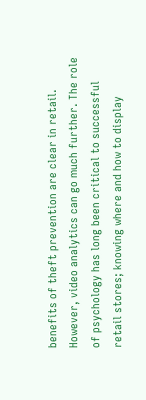benefits of theft prevention are clear in retail. However, video analytics can go much further. The role of psychology has long been critical to successful retail stores; knowing where and how to display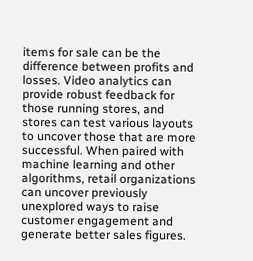items for sale can be the difference between profits and losses. Video analytics can provide robust feedback for those running stores, and stores can test various layouts to uncover those that are more successful. When paired with machine learning and other algorithms, retail organizations can uncover previously unexplored ways to raise customer engagement and generate better sales figures.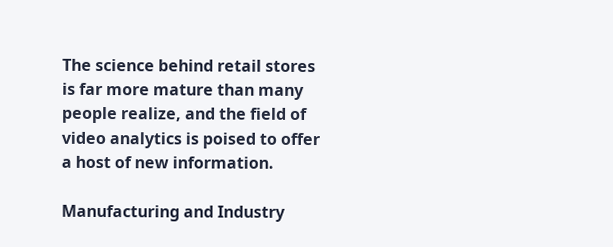The science behind retail stores is far more mature than many people realize, and the field of video analytics is poised to offer a host of new information.

Manufacturing and Industry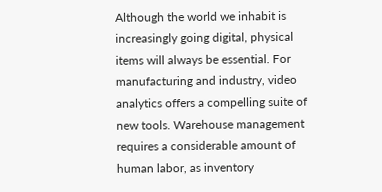Although the world we inhabit is increasingly going digital, physical items will always be essential. For manufacturing and industry, video analytics offers a compelling suite of new tools. Warehouse management requires a considerable amount of human labor, as inventory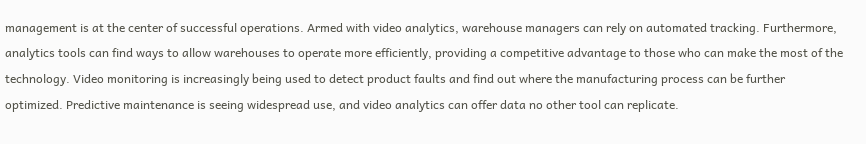management is at the center of successful operations. Armed with video analytics, warehouse managers can rely on automated tracking. Furthermore, analytics tools can find ways to allow warehouses to operate more efficiently, providing a competitive advantage to those who can make the most of the technology. Video monitoring is increasingly being used to detect product faults and find out where the manufacturing process can be further optimized. Predictive maintenance is seeing widespread use, and video analytics can offer data no other tool can replicate.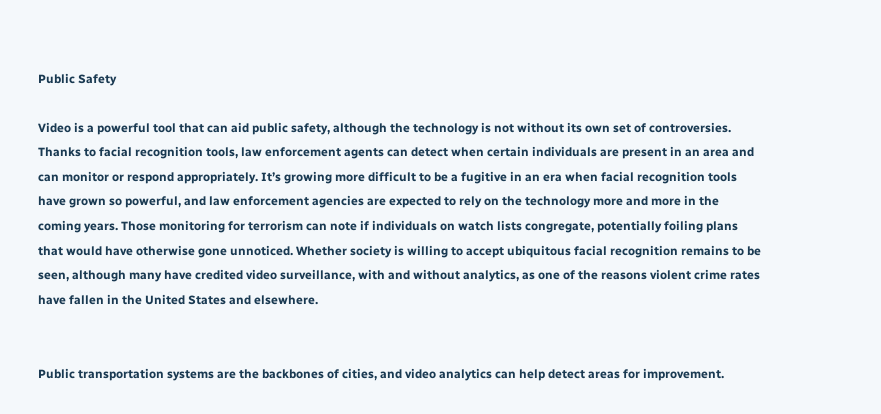Public Safety

Video is a powerful tool that can aid public safety, although the technology is not without its own set of controversies. Thanks to facial recognition tools, law enforcement agents can detect when certain individuals are present in an area and can monitor or respond appropriately. It’s growing more difficult to be a fugitive in an era when facial recognition tools have grown so powerful, and law enforcement agencies are expected to rely on the technology more and more in the coming years. Those monitoring for terrorism can note if individuals on watch lists congregate, potentially foiling plans that would have otherwise gone unnoticed. Whether society is willing to accept ubiquitous facial recognition remains to be seen, although many have credited video surveillance, with and without analytics, as one of the reasons violent crime rates have fallen in the United States and elsewhere.


Public transportation systems are the backbones of cities, and video analytics can help detect areas for improvement.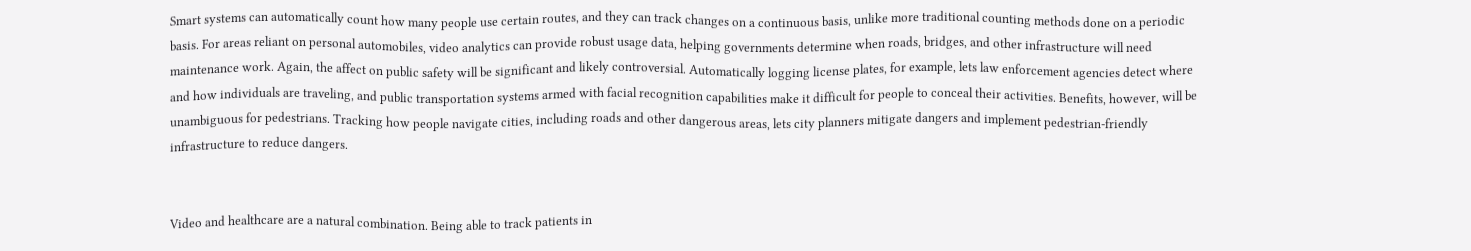Smart systems can automatically count how many people use certain routes, and they can track changes on a continuous basis, unlike more traditional counting methods done on a periodic basis. For areas reliant on personal automobiles, video analytics can provide robust usage data, helping governments determine when roads, bridges, and other infrastructure will need maintenance work. Again, the affect on public safety will be significant and likely controversial. Automatically logging license plates, for example, lets law enforcement agencies detect where and how individuals are traveling, and public transportation systems armed with facial recognition capabilities make it difficult for people to conceal their activities. Benefits, however, will be unambiguous for pedestrians. Tracking how people navigate cities, including roads and other dangerous areas, lets city planners mitigate dangers and implement pedestrian-friendly infrastructure to reduce dangers.


Video and healthcare are a natural combination. Being able to track patients in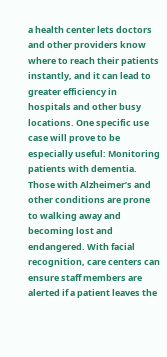a health center lets doctors and other providers know where to reach their patients instantly, and it can lead to greater efficiency in hospitals and other busy locations. One specific use case will prove to be especially useful: Monitoring patients with dementia. Those with Alzheimer’s and other conditions are prone to walking away and becoming lost and endangered. With facial recognition, care centers can ensure staff members are alerted if a patient leaves the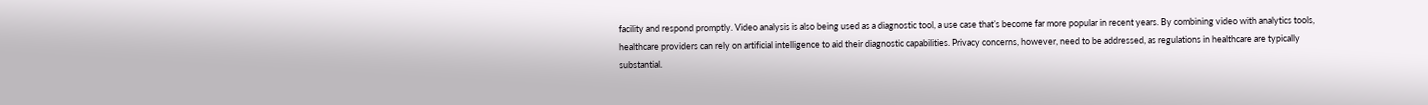facility and respond promptly. Video analysis is also being used as a diagnostic tool, a use case that’s become far more popular in recent years. By combining video with analytics tools, healthcare providers can rely on artificial intelligence to aid their diagnostic capabilities. Privacy concerns, however, need to be addressed, as regulations in healthcare are typically substantial.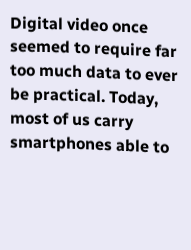Digital video once seemed to require far too much data to ever be practical. Today, most of us carry smartphones able to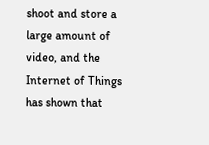shoot and store a large amount of video, and the Internet of Things has shown that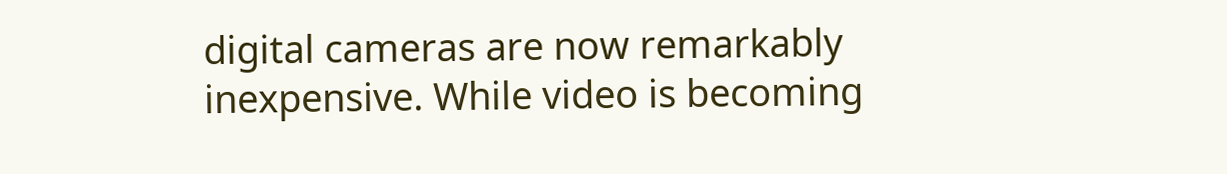digital cameras are now remarkably inexpensive. While video is becoming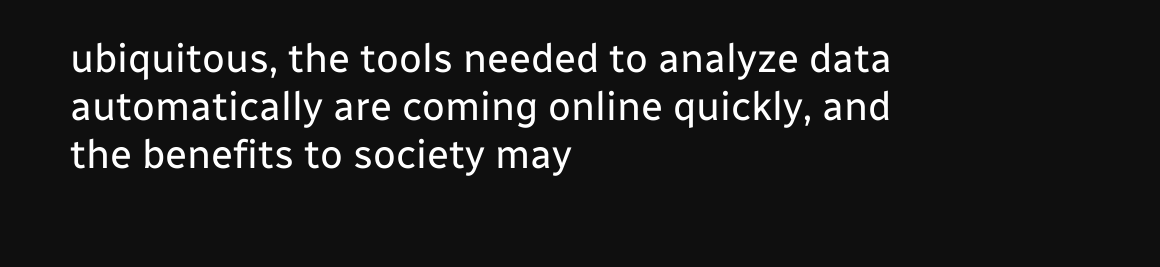ubiquitous, the tools needed to analyze data automatically are coming online quickly, and the benefits to society may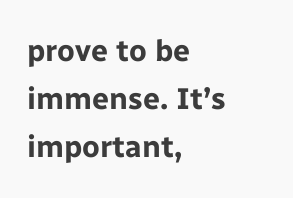prove to be immense. It’s important,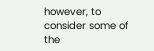however, to consider some of the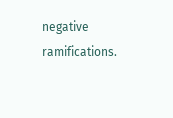negative ramifications.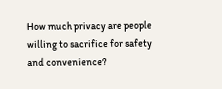How much privacy are people willing to sacrifice for safety and convenience?